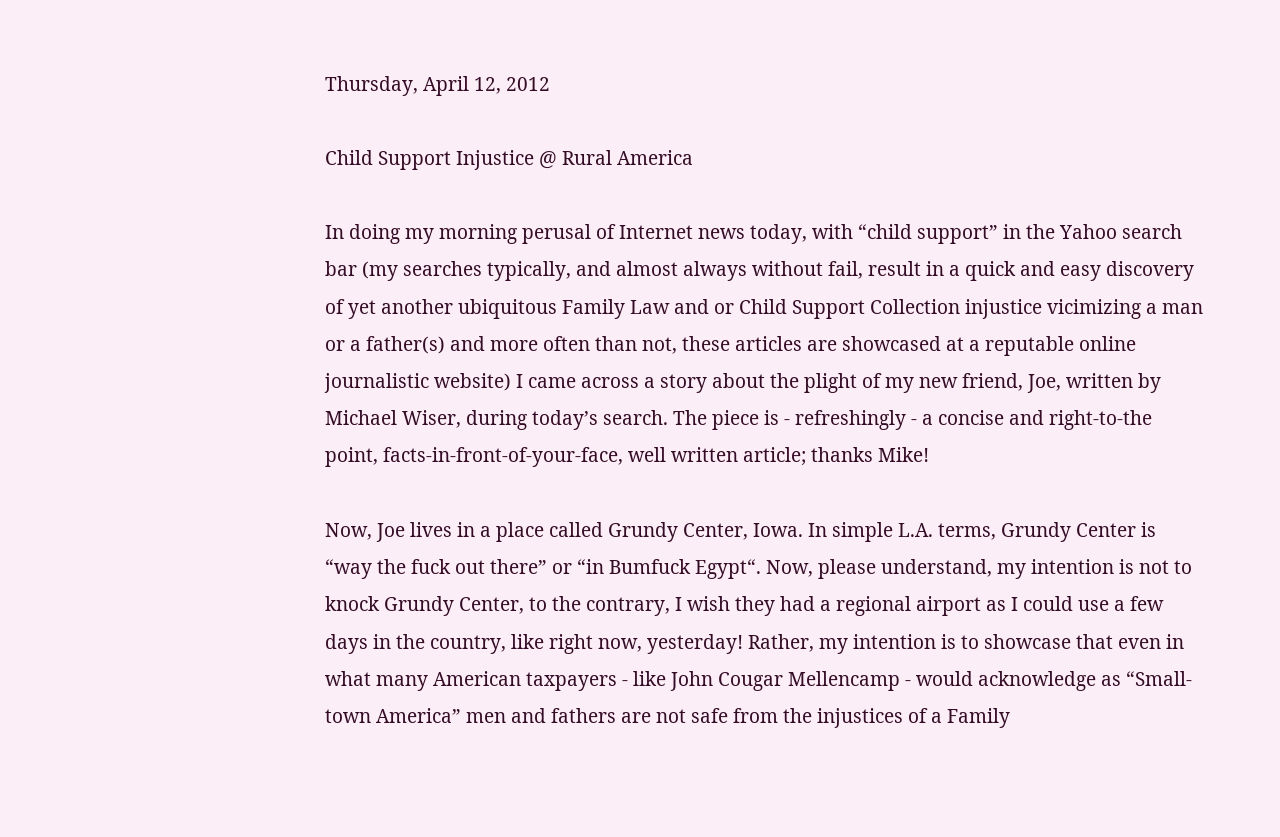Thursday, April 12, 2012

Child Support Injustice @ Rural America

In doing my morning perusal of Internet news today, with “child support” in the Yahoo search bar (my searches typically, and almost always without fail, result in a quick and easy discovery of yet another ubiquitous Family Law and or Child Support Collection injustice vicimizing a man or a father(s) and more often than not, these articles are showcased at a reputable online journalistic website) I came across a story about the plight of my new friend, Joe, written by Michael Wiser, during today’s search. The piece is - refreshingly - a concise and right-to-the point, facts-in-front-of-your-face, well written article; thanks Mike!

Now, Joe lives in a place called Grundy Center, Iowa. In simple L.A. terms, Grundy Center is “way the fuck out there” or “in Bumfuck Egypt“. Now, please understand, my intention is not to knock Grundy Center, to the contrary, I wish they had a regional airport as I could use a few days in the country, like right now, yesterday! Rather, my intention is to showcase that even in what many American taxpayers - like John Cougar Mellencamp - would acknowledge as “Small-town America” men and fathers are not safe from the injustices of a Family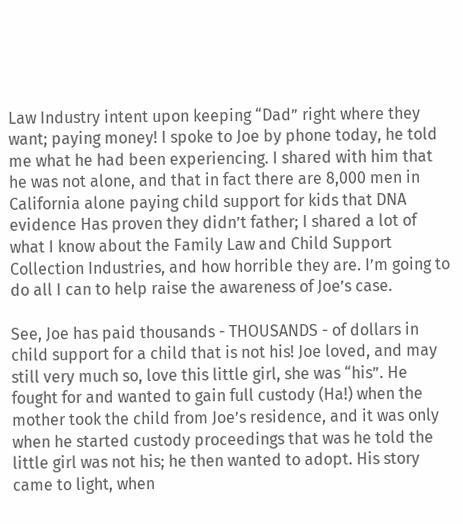Law Industry intent upon keeping “Dad” right where they want; paying money! I spoke to Joe by phone today, he told me what he had been experiencing. I shared with him that he was not alone, and that in fact there are 8,000 men in California alone paying child support for kids that DNA evidence Has proven they didn’t father; I shared a lot of what I know about the Family Law and Child Support Collection Industries, and how horrible they are. I’m going to do all I can to help raise the awareness of Joe’s case.

See, Joe has paid thousands - THOUSANDS - of dollars in child support for a child that is not his! Joe loved, and may still very much so, love this little girl, she was “his”. He fought for and wanted to gain full custody (Ha!) when the mother took the child from Joe’s residence, and it was only when he started custody proceedings that was he told the little girl was not his; he then wanted to adopt. His story came to light, when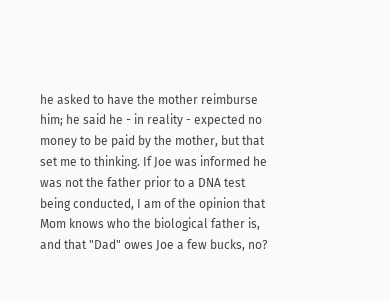he asked to have the mother reimburse him; he said he - in reality - expected no money to be paid by the mother, but that set me to thinking. If Joe was informed he was not the father prior to a DNA test being conducted, I am of the opinion that Mom knows who the biological father is, and that "Dad" owes Joe a few bucks, no?